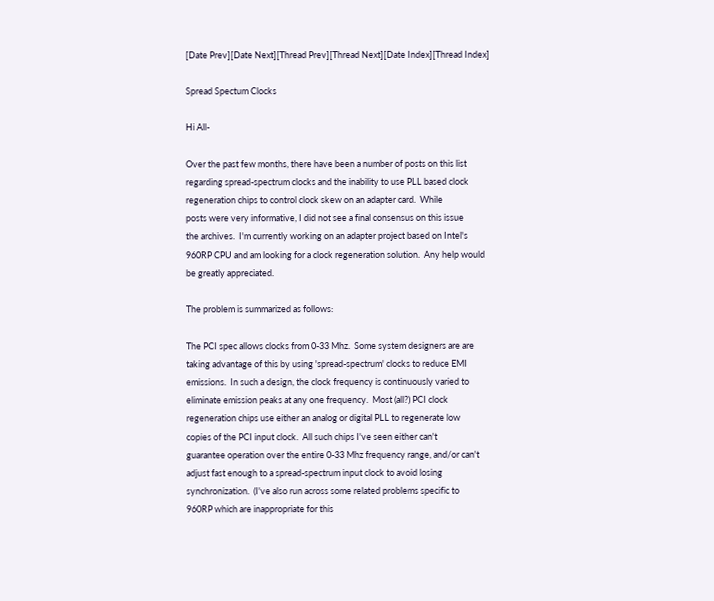[Date Prev][Date Next][Thread Prev][Thread Next][Date Index][Thread Index]

Spread Spectum Clocks

Hi All-

Over the past few months, there have been a number of posts on this list
regarding spread-spectrum clocks and the inability to use PLL based clock
regeneration chips to control clock skew on an adapter card.  While
posts were very informative, I did not see a final consensus on this issue
the archives.  I'm currently working on an adapter project based on Intel's
960RP CPU and am looking for a clock regeneration solution.  Any help would
be greatly appreciated.

The problem is summarized as follows:

The PCI spec allows clocks from 0-33 Mhz.  Some system designers are are
taking advantage of this by using 'spread-spectrum' clocks to reduce EMI
emissions.  In such a design, the clock frequency is continuously varied to
eliminate emission peaks at any one frequency.  Most (all?) PCI clock
regeneration chips use either an analog or digital PLL to regenerate low
copies of the PCI input clock.  All such chips I've seen either can't
guarantee operation over the entire 0-33 Mhz frequency range, and/or can't
adjust fast enough to a spread-spectrum input clock to avoid losing
synchronization.  (I've also run across some related problems specific to
960RP which are inappropriate for this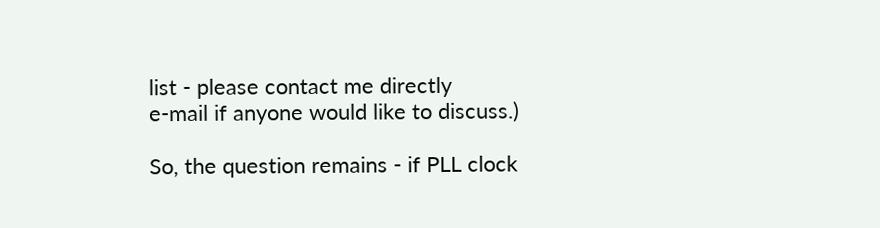list - please contact me directly
e-mail if anyone would like to discuss.)

So, the question remains - if PLL clock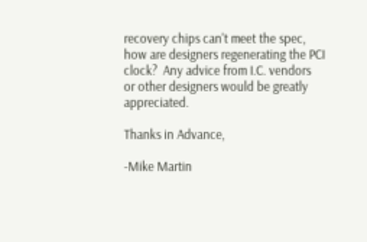recovery chips can't meet the spec,
how are designers regenerating the PCI clock?  Any advice from I.C. vendors
or other designers would be greatly appreciated.

Thanks in Advance,

-Mike Martin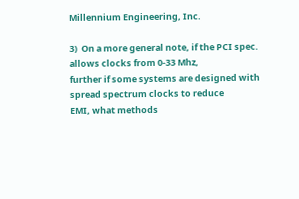Millennium Engineering, Inc.

3)  On a more general note, if the PCI spec. allows clocks from 0-33 Mhz,
further if some systems are designed with spread spectrum clocks to reduce
EMI, what methods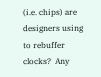(i.e. chips) are designers using to rebuffer clocks?  Any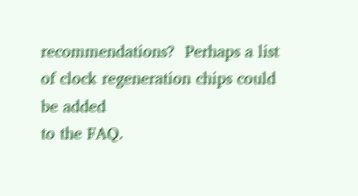recommendations?  Perhaps a list of clock regeneration chips could be added
to the FAQ.